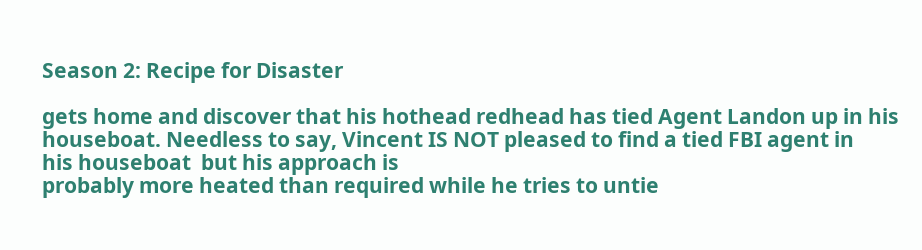Season 2: Recipe for Disaster

gets home and discover that his hothead redhead has tied Agent Landon up in his
houseboat. Needless to say, Vincent IS NOT pleased to find a tied FBI agent in
his houseboat  but his approach is
probably more heated than required while he tries to untie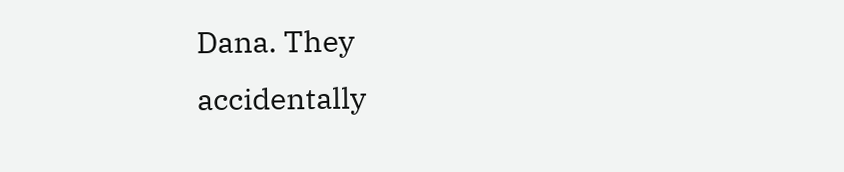Dana. They
accidentally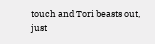touch and Tori beasts out, just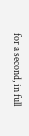for a second, in full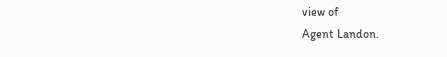view of
Agent Landon.